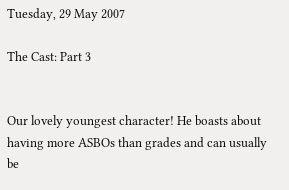Tuesday, 29 May 2007

The Cast: Part 3


Our lovely youngest character! He boasts about having more ASBOs than grades and can usually be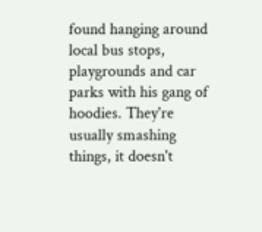found hanging around local bus stops, playgrounds and car parks with his gang of hoodies. They're usually smashing things, it doesn't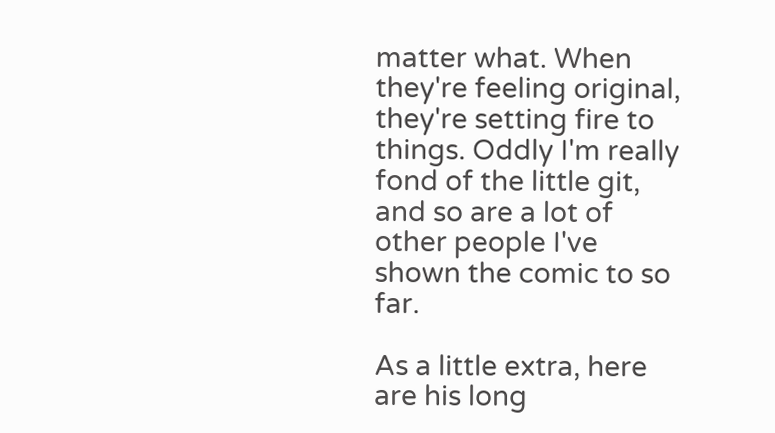matter what. When they're feeling original, they're setting fire to things. Oddly I'm really fond of the little git, and so are a lot of other people I've shown the comic to so far.

As a little extra, here are his long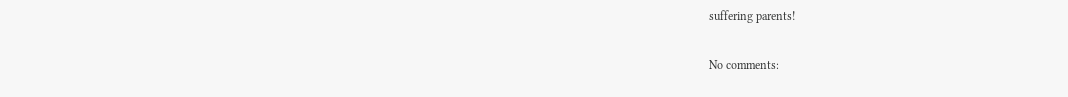suffering parents!

No comments: